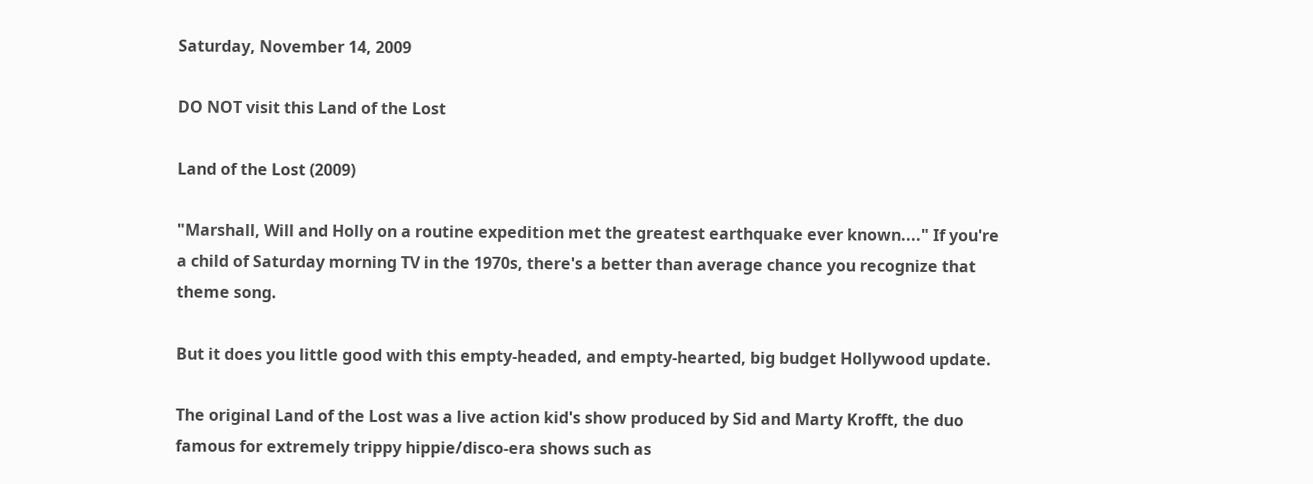Saturday, November 14, 2009

DO NOT visit this Land of the Lost

Land of the Lost (2009)

"Marshall, Will and Holly on a routine expedition met the greatest earthquake ever known...." If you're a child of Saturday morning TV in the 1970s, there's a better than average chance you recognize that theme song.

But it does you little good with this empty-headed, and empty-hearted, big budget Hollywood update.

The original Land of the Lost was a live action kid's show produced by Sid and Marty Krofft, the duo famous for extremely trippy hippie/disco-era shows such as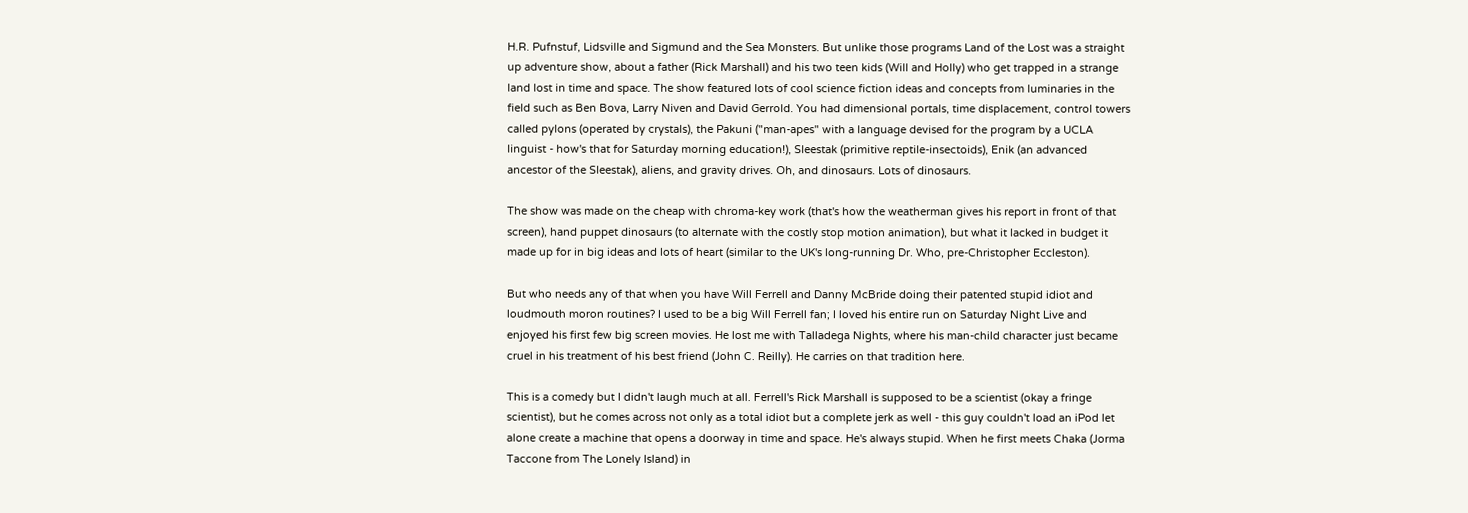H.R. Pufnstuf, Lidsville and Sigmund and the Sea Monsters. But unlike those programs Land of the Lost was a straight up adventure show, about a father (Rick Marshall) and his two teen kids (Will and Holly) who get trapped in a strange land lost in time and space. The show featured lots of cool science fiction ideas and concepts from luminaries in the field such as Ben Bova, Larry Niven and David Gerrold. You had dimensional portals, time displacement, control towers called pylons (operated by crystals), the Pakuni ("man-apes" with a language devised for the program by a UCLA linguist - how's that for Saturday morning education!), Sleestak (primitive reptile-insectoids), Enik (an advanced ancestor of the Sleestak), aliens, and gravity drives. Oh, and dinosaurs. Lots of dinosaurs.

The show was made on the cheap with chroma-key work (that's how the weatherman gives his report in front of that screen), hand puppet dinosaurs (to alternate with the costly stop motion animation), but what it lacked in budget it made up for in big ideas and lots of heart (similar to the UK's long-running Dr. Who, pre-Christopher Eccleston).

But who needs any of that when you have Will Ferrell and Danny McBride doing their patented stupid idiot and loudmouth moron routines? I used to be a big Will Ferrell fan; I loved his entire run on Saturday Night Live and enjoyed his first few big screen movies. He lost me with Talladega Nights, where his man-child character just became cruel in his treatment of his best friend (John C. Reilly). He carries on that tradition here.

This is a comedy but I didn't laugh much at all. Ferrell's Rick Marshall is supposed to be a scientist (okay a fringe scientist), but he comes across not only as a total idiot but a complete jerk as well - this guy couldn't load an iPod let alone create a machine that opens a doorway in time and space. He's always stupid. When he first meets Chaka (Jorma Taccone from The Lonely Island) in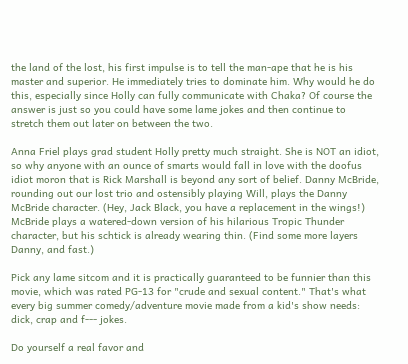the land of the lost, his first impulse is to tell the man-ape that he is his master and superior. He immediately tries to dominate him. Why would he do this, especially since Holly can fully communicate with Chaka? Of course the answer is just so you could have some lame jokes and then continue to stretch them out later on between the two.

Anna Friel plays grad student Holly pretty much straight. She is NOT an idiot, so why anyone with an ounce of smarts would fall in love with the doofus idiot moron that is Rick Marshall is beyond any sort of belief. Danny McBride, rounding out our lost trio and ostensibly playing Will, plays the Danny McBride character. (Hey, Jack Black, you have a replacement in the wings!) McBride plays a watered-down version of his hilarious Tropic Thunder character, but his schtick is already wearing thin. (Find some more layers Danny, and fast.)

Pick any lame sitcom and it is practically guaranteed to be funnier than this movie, which was rated PG-13 for "crude and sexual content." That's what every big summer comedy/adventure movie made from a kid's show needs: dick, crap and f--- jokes.

Do yourself a real favor and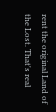rent the original Land of the Lost. That's real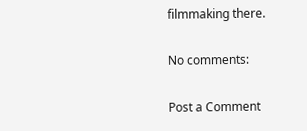filmmaking there.

No comments:

Post a Comment